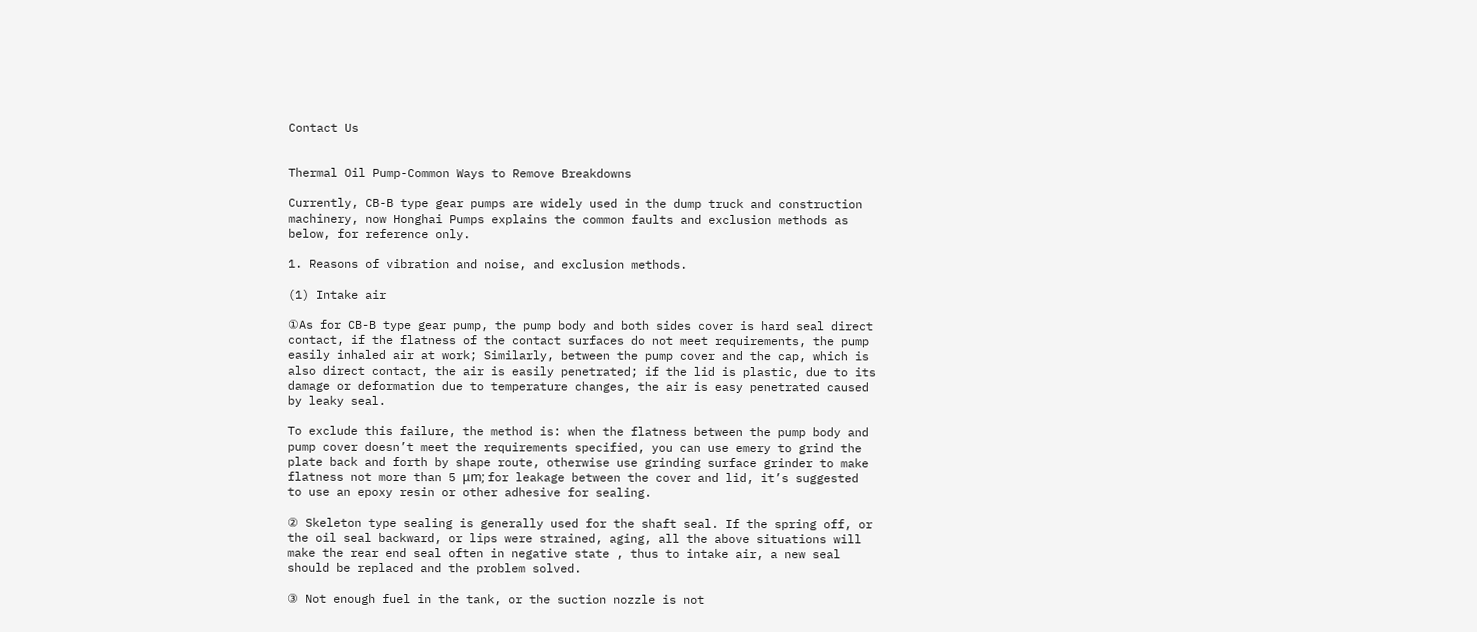Contact Us


Thermal Oil Pump-Common Ways to Remove Breakdowns

Currently, CB-B type gear pumps are widely used in the dump truck and construction machinery, now Honghai Pumps explains the common faults and exclusion methods as below, for reference only.

1. Reasons of vibration and noise, and exclusion methods.

(1) Intake air

①As for CB-B type gear pump, the pump body and both sides cover is hard seal direct contact, if the flatness of the contact surfaces do not meet requirements, the pump easily inhaled air at work; Similarly, between the pump cover and the cap, which is also direct contact, the air is easily penetrated; if the lid is plastic, due to its damage or deformation due to temperature changes, the air is easy penetrated caused by leaky seal.

To exclude this failure, the method is: when the flatness between the pump body and pump cover doesn’t meet the requirements specified, you can use emery to grind the plate back and forth by shape route, otherwise use grinding surface grinder to make flatness not more than 5 μm; for leakage between the cover and lid, it’s suggested to use an epoxy resin or other adhesive for sealing.

② Skeleton type sealing is generally used for the shaft seal. If the spring off, or the oil seal backward, or lips were strained, aging, all the above situations will make the rear end seal often in negative state , thus to intake air, a new seal should be replaced and the problem solved.

③ Not enough fuel in the tank, or the suction nozzle is not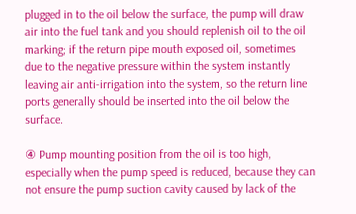plugged in to the oil below the surface, the pump will draw air into the fuel tank and you should replenish oil to the oil marking; if the return pipe mouth exposed oil, sometimes due to the negative pressure within the system instantly leaving air anti-irrigation into the system, so the return line ports generally should be inserted into the oil below the surface.

④ Pump mounting position from the oil is too high, especially when the pump speed is reduced, because they can not ensure the pump suction cavity caused by lack of the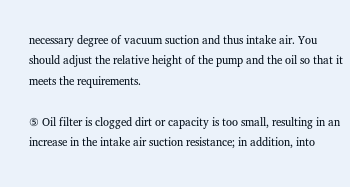necessary degree of vacuum suction and thus intake air. You should adjust the relative height of the pump and the oil so that it meets the requirements.

⑤ Oil filter is clogged dirt or capacity is too small, resulting in an increase in the intake air suction resistance; in addition, into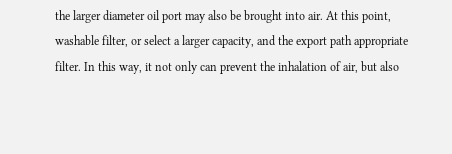the larger diameter oil port may also be brought into air. At this point, washable filter, or select a larger capacity, and the export path appropriate filter. In this way, it not only can prevent the inhalation of air, but also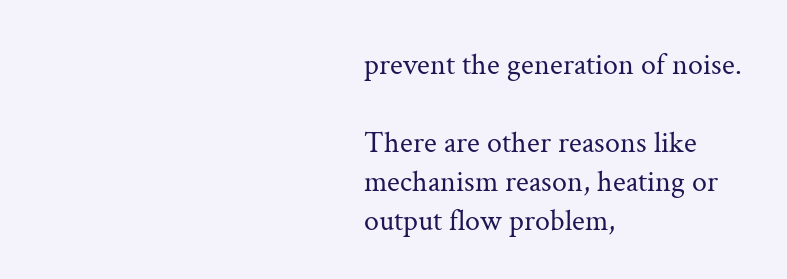prevent the generation of noise.

There are other reasons like mechanism reason, heating or output flow problem,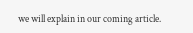we will explain in our coming article.